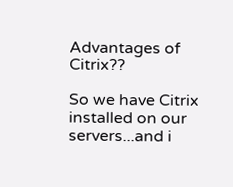Advantages of Citrix??

So we have Citrix installed on our servers...and i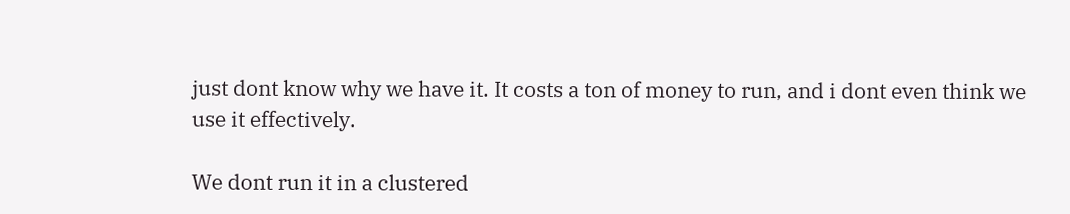just dont know why we have it. It costs a ton of money to run, and i dont even think we use it effectively.

We dont run it in a clustered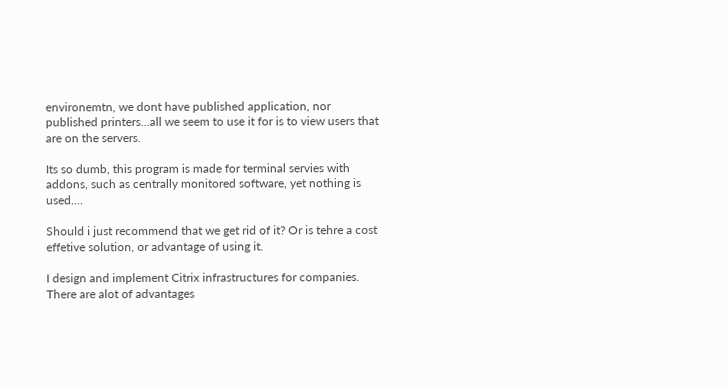environemtn, we dont have published application, nor published printers...all we seem to use it for is to view users that are on the servers.

Its so dumb, this program is made for terminal servies with addons, such as centrally monitored software, yet nothing is used....

Should i just recommend that we get rid of it? Or is tehre a cost effetive solution, or advantage of using it.

I design and implement Citrix infrastructures for companies. There are alot of advantages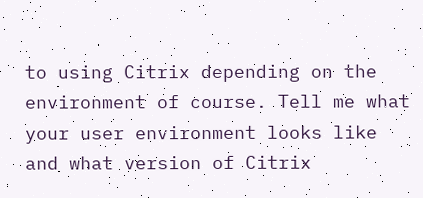to using Citrix depending on the environment of course. Tell me what your user environment looks like and what version of Citrix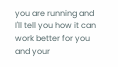you are running and I'll tell you how it can work better for you and your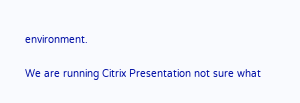environment.

We are running Citrix Presentation not sure what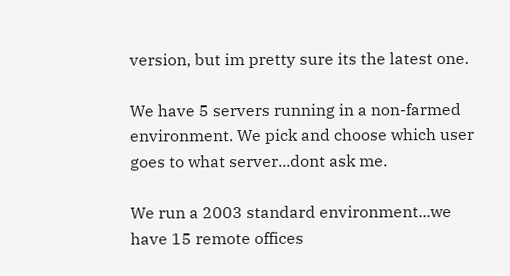version, but im pretty sure its the latest one.

We have 5 servers running in a non-farmed environment. We pick and choose which user goes to what server...dont ask me.

We run a 2003 standard environment...we have 15 remote offices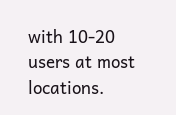with 10-20 users at most locations.